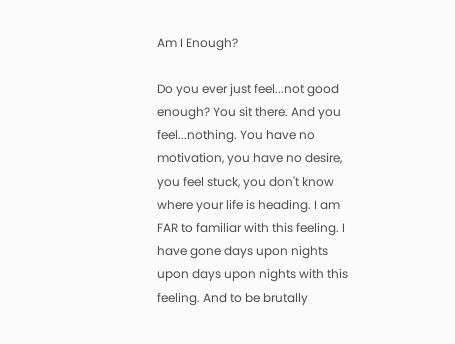Am I Enough?

Do you ever just feel...not good enough? You sit there. And you feel...nothing. You have no motivation, you have no desire, you feel stuck, you don't know where your life is heading. I am FAR to familiar with this feeling. I have gone days upon nights upon days upon nights with this feeling. And to be brutally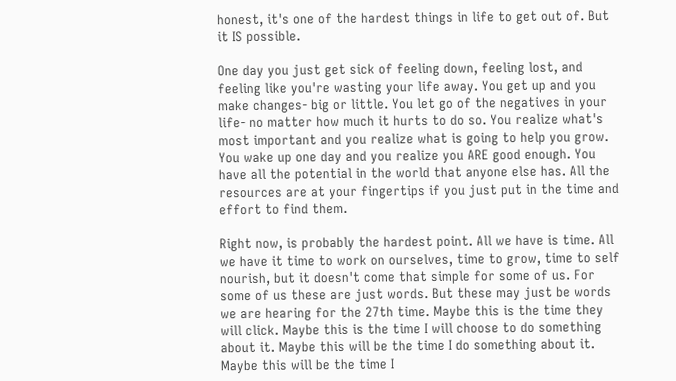honest, it's one of the hardest things in life to get out of. But it IS possible.

One day you just get sick of feeling down, feeling lost, and feeling like you're wasting your life away. You get up and you make changes- big or little. You let go of the negatives in your life- no matter how much it hurts to do so. You realize what's most important and you realize what is going to help you grow. You wake up one day and you realize you ARE good enough. You have all the potential in the world that anyone else has. All the resources are at your fingertips if you just put in the time and effort to find them.

Right now, is probably the hardest point. All we have is time. All we have it time to work on ourselves, time to grow, time to self nourish, but it doesn't come that simple for some of us. For some of us these are just words. But these may just be words we are hearing for the 27th time. Maybe this is the time they will click. Maybe this is the time I will choose to do something about it. Maybe this will be the time I do something about it. Maybe this will be the time I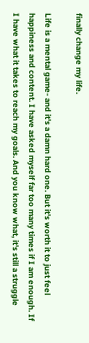finally change my life.

Life is a mental game- and it's a damn hard one. But it's worth it to just feel happiness and content. I have asked myself far too many times if I am enough. If I have what it takes to reach my goals. And you know what, it's still a struggle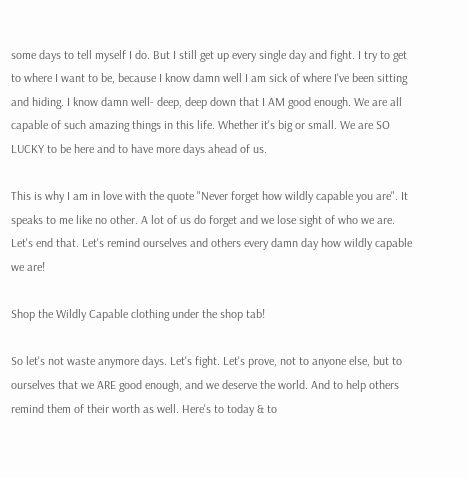some days to tell myself I do. But I still get up every single day and fight. I try to get to where I want to be, because I know damn well I am sick of where I've been sitting and hiding. I know damn well- deep, deep down that I AM good enough. We are all capable of such amazing things in this life. Whether it's big or small. We are SO LUCKY to be here and to have more days ahead of us.

This is why I am in love with the quote "Never forget how wildly capable you are". It speaks to me like no other. A lot of us do forget and we lose sight of who we are. Let's end that. Let's remind ourselves and others every damn day how wildly capable we are!

Shop the Wildly Capable clothing under the shop tab!

So let's not waste anymore days. Let's fight. Let's prove, not to anyone else, but to ourselves that we ARE good enough, and we deserve the world. And to help others remind them of their worth as well. Here's to today & to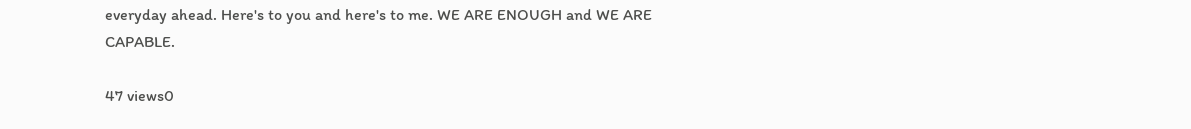everyday ahead. Here's to you and here's to me. WE ARE ENOUGH and WE ARE CAPABLE.

47 views0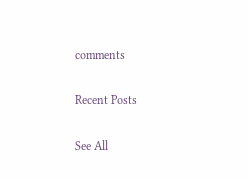comments

Recent Posts

See All